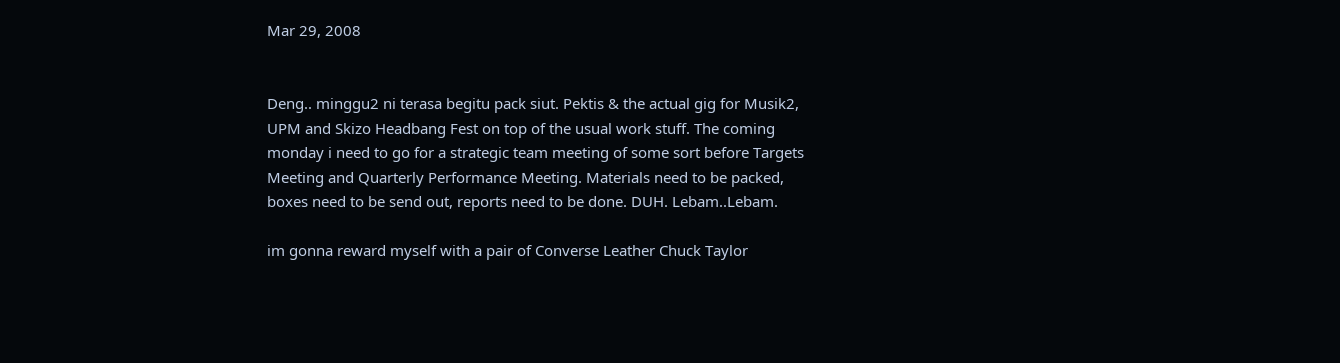Mar 29, 2008


Deng.. minggu2 ni terasa begitu pack siut. Pektis & the actual gig for Musik2, UPM and Skizo Headbang Fest on top of the usual work stuff. The coming monday i need to go for a strategic team meeting of some sort before Targets Meeting and Quarterly Performance Meeting. Materials need to be packed, boxes need to be send out, reports need to be done. DUH. Lebam..Lebam.

im gonna reward myself with a pair of Converse Leather Chuck Taylor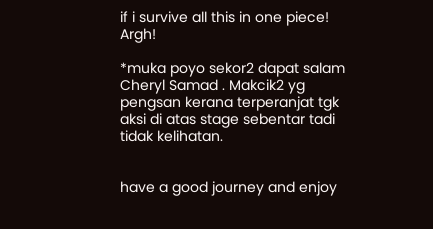if i survive all this in one piece! Argh!

*muka poyo sekor2 dapat salam Cheryl Samad . Makcik2 yg pengsan kerana terperanjat tgk aksi di atas stage sebentar tadi tidak kelihatan.


have a good journey and enjoy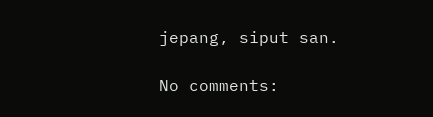jepang, siput san.

No comments: